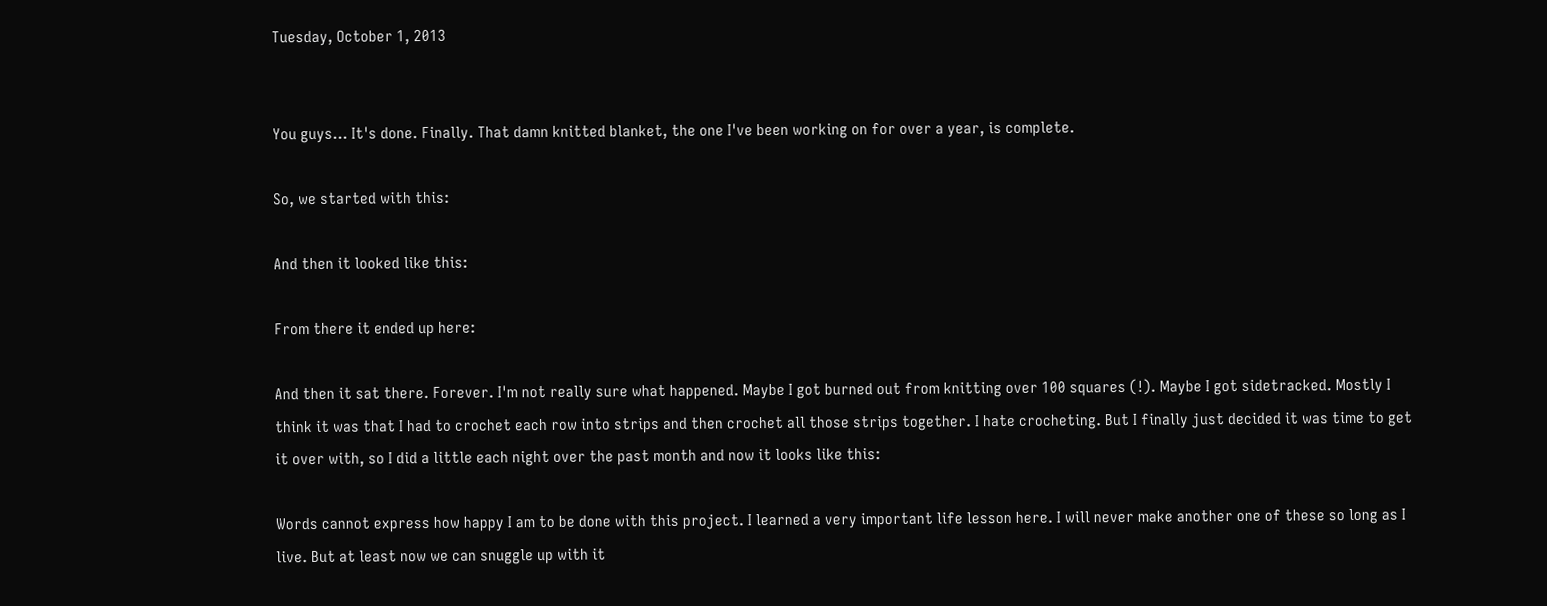Tuesday, October 1, 2013


You guys... It's done. Finally. That damn knitted blanket, the one I've been working on for over a year, is complete.

So, we started with this:

And then it looked like this:

From there it ended up here:

And then it sat there. Forever. I'm not really sure what happened. Maybe I got burned out from knitting over 100 squares (!). Maybe I got sidetracked. Mostly I think it was that I had to crochet each row into strips and then crochet all those strips together. I hate crocheting. But I finally just decided it was time to get it over with, so I did a little each night over the past month and now it looks like this:

Words cannot express how happy I am to be done with this project. I learned a very important life lesson here. I will never make another one of these so long as I live. But at least now we can snuggle up with it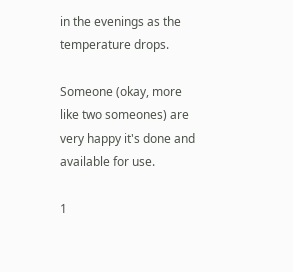in the evenings as the temperature drops.

Someone (okay, more like two someones) are very happy it's done and available for use.

1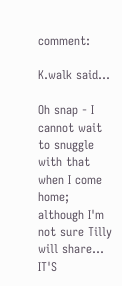comment:

K.walk said...

Oh snap - I cannot wait to snuggle with that when I come home; although I'm not sure Tilly will share... IT'S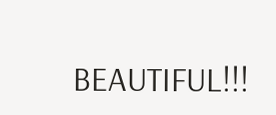BEAUTIFUL!!!